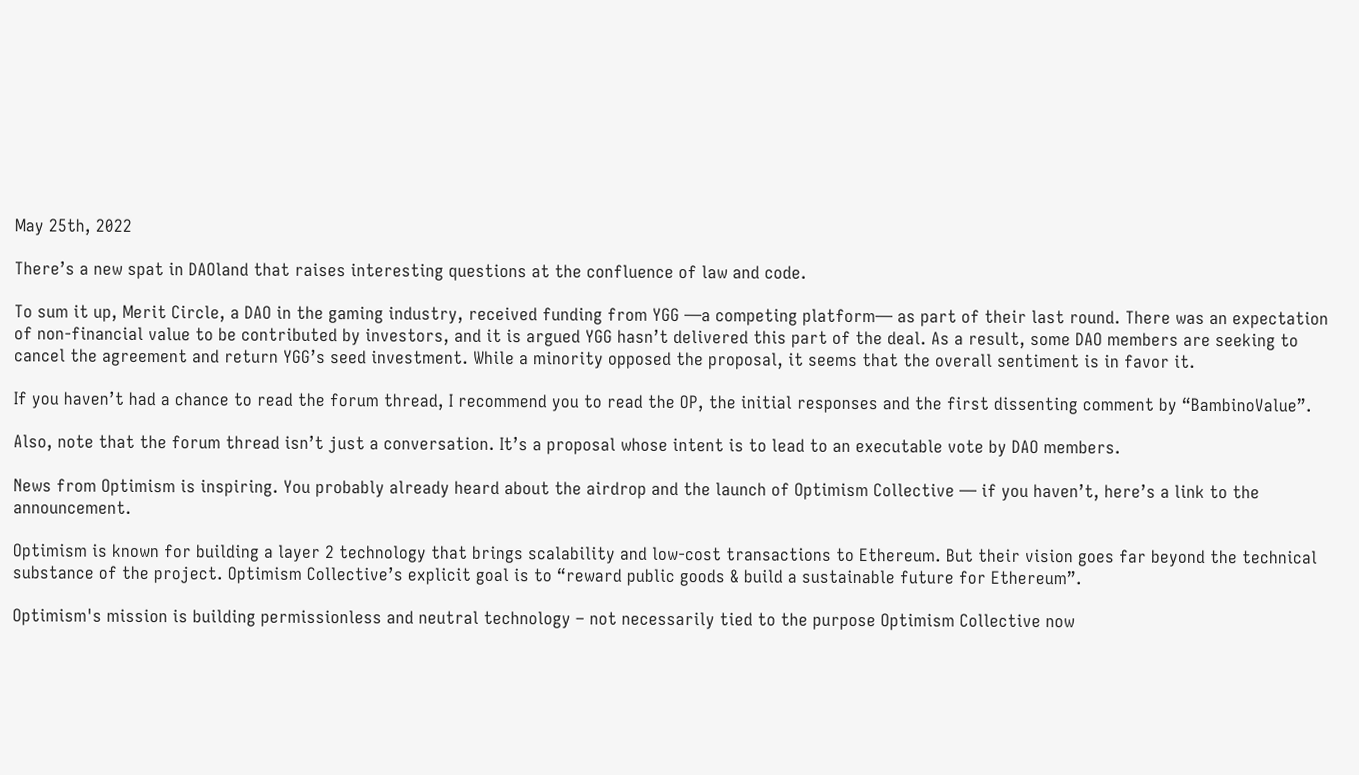May 25th, 2022

There’s a new spat in DAOland that raises interesting questions at the confluence of law and code.

To sum it up, Merit Circle, a DAO in the gaming industry, received funding from YGG —a competing platform— as part of their last round. There was an expectation of non-financial value to be contributed by investors, and it is argued YGG hasn’t delivered this part of the deal. As a result, some DAO members are seeking to cancel the agreement and return YGG’s seed investment. While a minority opposed the proposal, it seems that the overall sentiment is in favor it.

If you haven’t had a chance to read the forum thread, I recommend you to read the OP, the initial responses and the first dissenting comment by “BambinoValue”.

Also, note that the forum thread isn’t just a conversation. It’s a proposal whose intent is to lead to an executable vote by DAO members.

News from Optimism is inspiring. You probably already heard about the airdrop and the launch of Optimism Collective — if you haven’t, here’s a link to the announcement.

Optimism is known for building a layer 2 technology that brings scalability and low-cost transactions to Ethereum. But their vision goes far beyond the technical substance of the project. Optimism Collective’s explicit goal is to “reward public goods & build a sustainable future for Ethereum”.

Optimism's mission is building permissionless and neutral technology – not necessarily tied to the purpose Optimism Collective now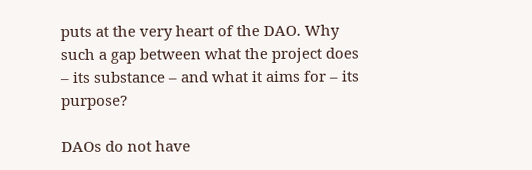puts at the very heart of the DAO. Why such a gap between what the project does – its substance – and what it aims for – its purpose?

DAOs do not have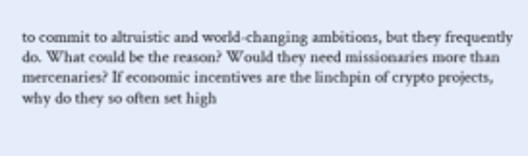to commit to altruistic and world-changing ambitions, but they frequently do. What could be the reason? Would they need missionaries more than mercenaries? If economic incentives are the linchpin of crypto projects, why do they so often set high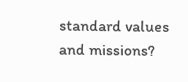standard values and missions?